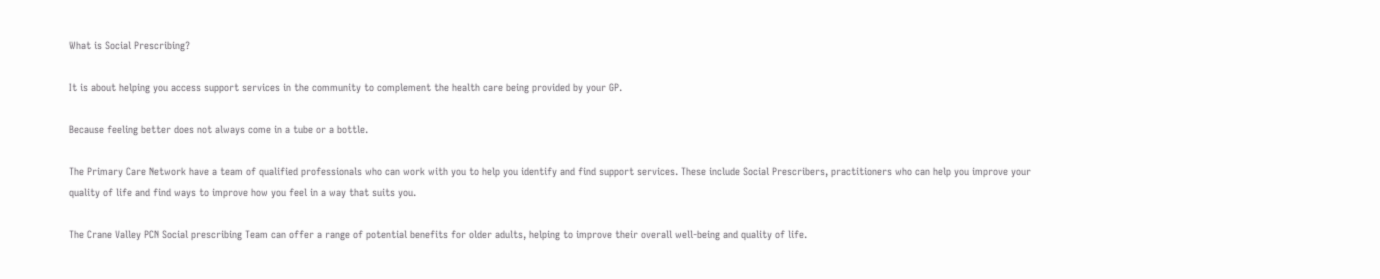What is Social Prescribing?

It is about helping you access support services in the community to complement the health care being provided by your GP.

Because feeling better does not always come in a tube or a bottle.

The Primary Care Network have a team of qualified professionals who can work with you to help you identify and find support services. These include Social Prescribers, practitioners who can help you improve your quality of life and find ways to improve how you feel in a way that suits you.

The Crane Valley PCN Social prescribing Team can offer a range of potential benefits for older adults, helping to improve their overall well-being and quality of life.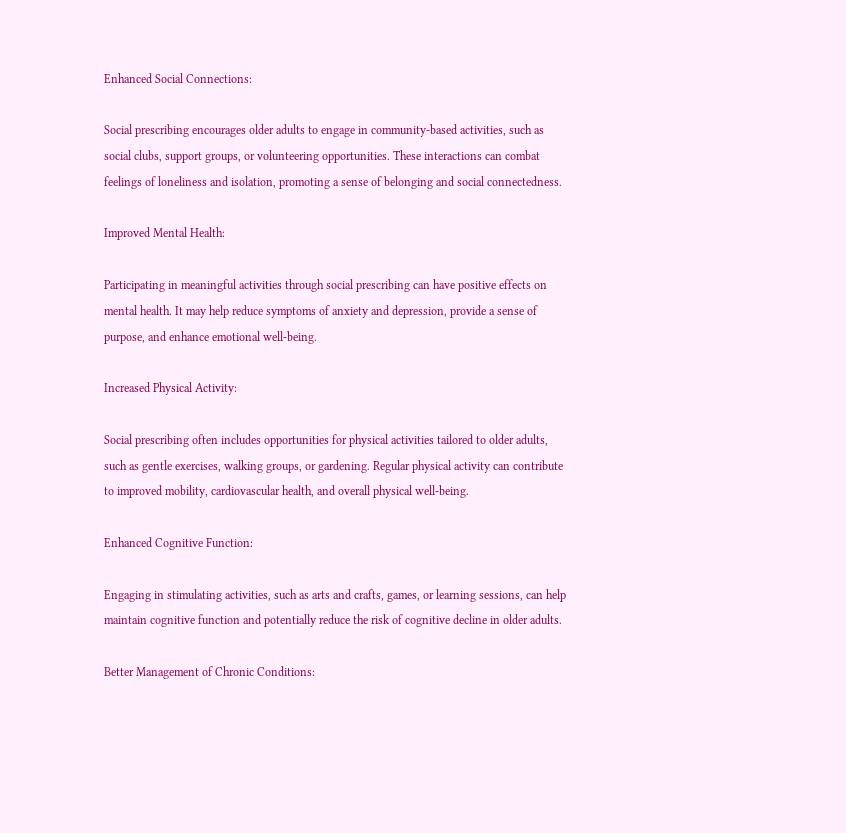Enhanced Social Connections:

Social prescribing encourages older adults to engage in community-based activities, such as social clubs, support groups, or volunteering opportunities. These interactions can combat feelings of loneliness and isolation, promoting a sense of belonging and social connectedness.

Improved Mental Health:

Participating in meaningful activities through social prescribing can have positive effects on mental health. It may help reduce symptoms of anxiety and depression, provide a sense of purpose, and enhance emotional well-being.

Increased Physical Activity:

Social prescribing often includes opportunities for physical activities tailored to older adults, such as gentle exercises, walking groups, or gardening. Regular physical activity can contribute to improved mobility, cardiovascular health, and overall physical well-being.

Enhanced Cognitive Function:

Engaging in stimulating activities, such as arts and crafts, games, or learning sessions, can help maintain cognitive function and potentially reduce the risk of cognitive decline in older adults.

Better Management of Chronic Conditions: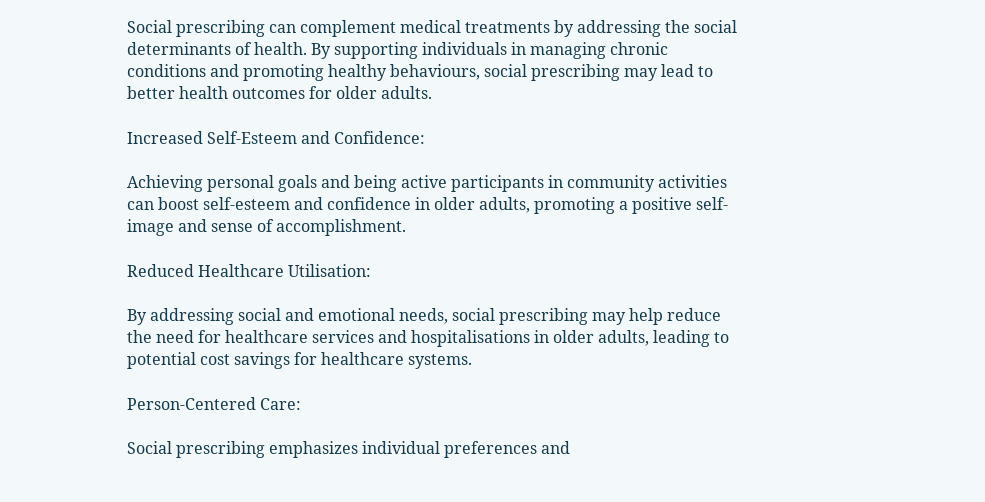Social prescribing can complement medical treatments by addressing the social determinants of health. By supporting individuals in managing chronic conditions and promoting healthy behaviours, social prescribing may lead to better health outcomes for older adults.

Increased Self-Esteem and Confidence:

Achieving personal goals and being active participants in community activities can boost self-esteem and confidence in older adults, promoting a positive self-image and sense of accomplishment.

Reduced Healthcare Utilisation:

By addressing social and emotional needs, social prescribing may help reduce the need for healthcare services and hospitalisations in older adults, leading to potential cost savings for healthcare systems.

Person-Centered Care:

Social prescribing emphasizes individual preferences and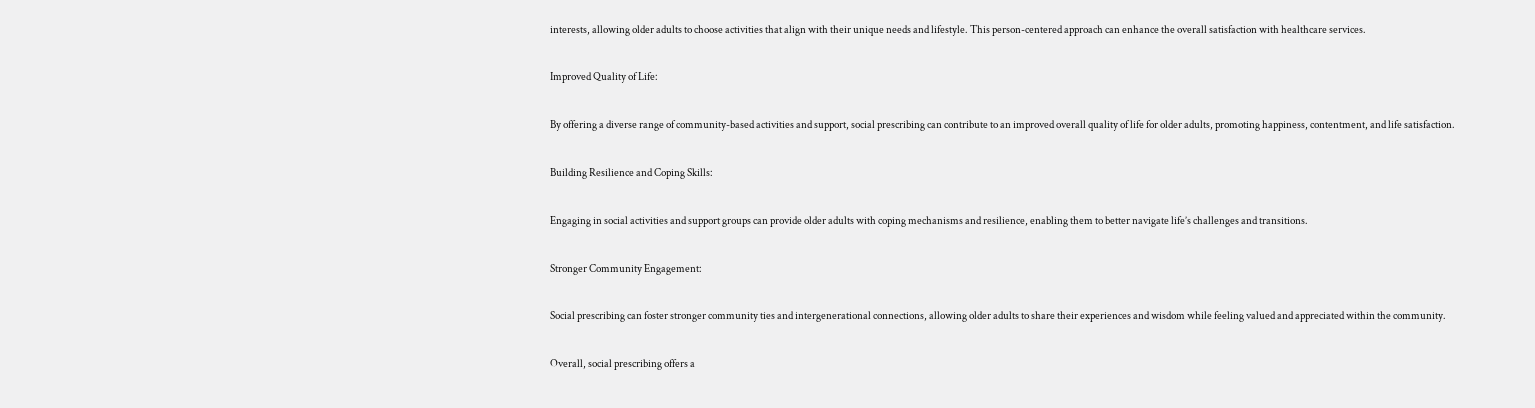interests, allowing older adults to choose activities that align with their unique needs and lifestyle. This person-centered approach can enhance the overall satisfaction with healthcare services.

Improved Quality of Life:

By offering a diverse range of community-based activities and support, social prescribing can contribute to an improved overall quality of life for older adults, promoting happiness, contentment, and life satisfaction.

Building Resilience and Coping Skills:

Engaging in social activities and support groups can provide older adults with coping mechanisms and resilience, enabling them to better navigate life’s challenges and transitions.

Stronger Community Engagement:

Social prescribing can foster stronger community ties and intergenerational connections, allowing older adults to share their experiences and wisdom while feeling valued and appreciated within the community.

Overall, social prescribing offers a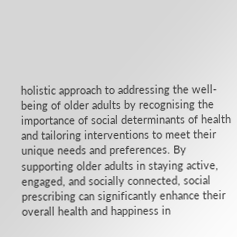holistic approach to addressing the well-being of older adults by recognising the importance of social determinants of health and tailoring interventions to meet their unique needs and preferences. By supporting older adults in staying active, engaged, and socially connected, social prescribing can significantly enhance their overall health and happiness in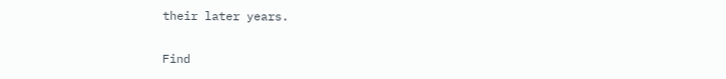their later years.

Find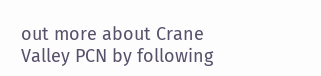out more about Crane Valley PCN by following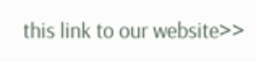this link to our website>>